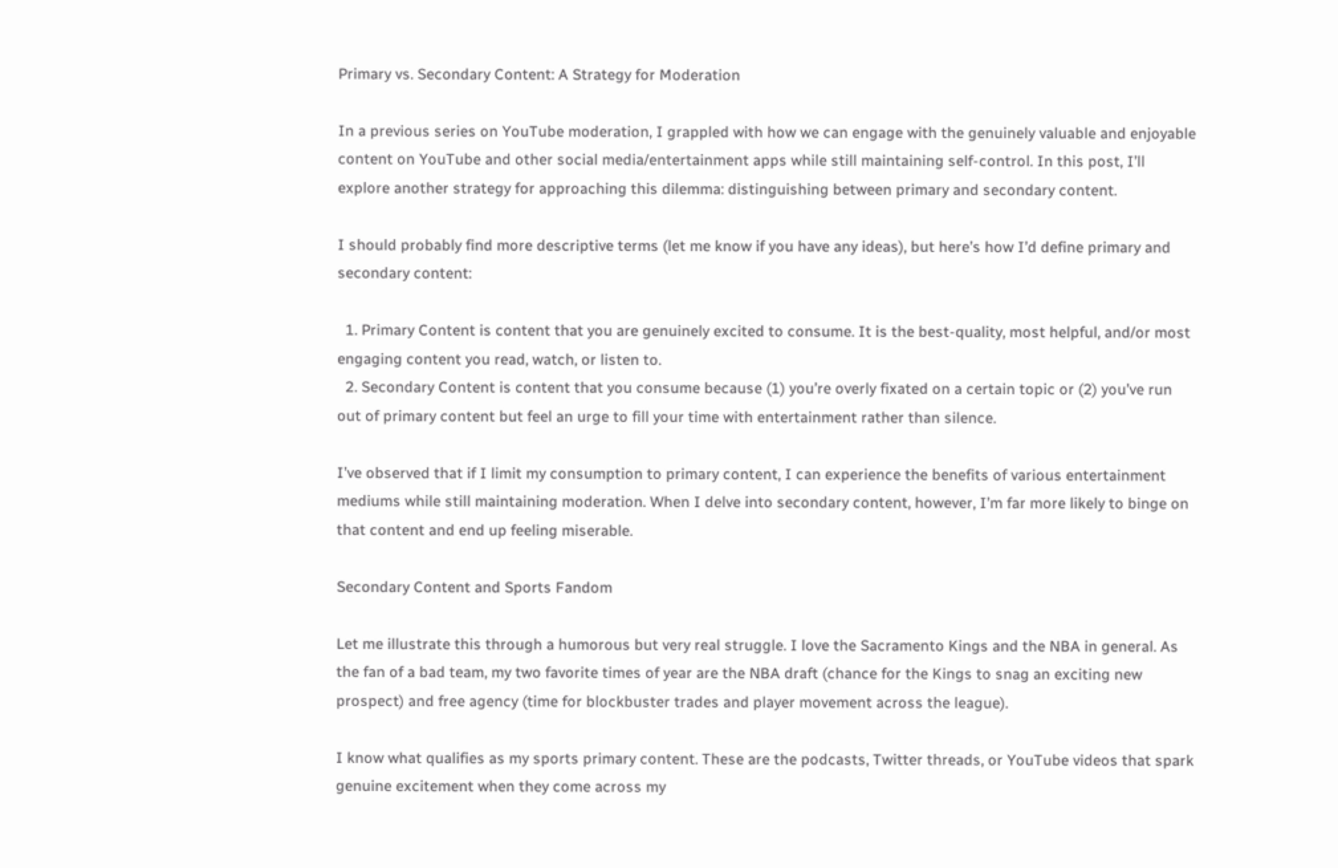Primary vs. Secondary Content: A Strategy for Moderation

In a previous series on YouTube moderation, I grappled with how we can engage with the genuinely valuable and enjoyable content on YouTube and other social media/entertainment apps while still maintaining self-control. In this post, I’ll explore another strategy for approaching this dilemma: distinguishing between primary and secondary content.

I should probably find more descriptive terms (let me know if you have any ideas), but here’s how I’d define primary and secondary content:

  1. Primary Content is content that you are genuinely excited to consume. It is the best-quality, most helpful, and/or most engaging content you read, watch, or listen to.
  2. Secondary Content is content that you consume because (1) you’re overly fixated on a certain topic or (2) you’ve run out of primary content but feel an urge to fill your time with entertainment rather than silence.

I’ve observed that if I limit my consumption to primary content, I can experience the benefits of various entertainment mediums while still maintaining moderation. When I delve into secondary content, however, I’m far more likely to binge on that content and end up feeling miserable.

Secondary Content and Sports Fandom

Let me illustrate this through a humorous but very real struggle. I love the Sacramento Kings and the NBA in general. As the fan of a bad team, my two favorite times of year are the NBA draft (chance for the Kings to snag an exciting new prospect) and free agency (time for blockbuster trades and player movement across the league).

I know what qualifies as my sports primary content. These are the podcasts, Twitter threads, or YouTube videos that spark genuine excitement when they come across my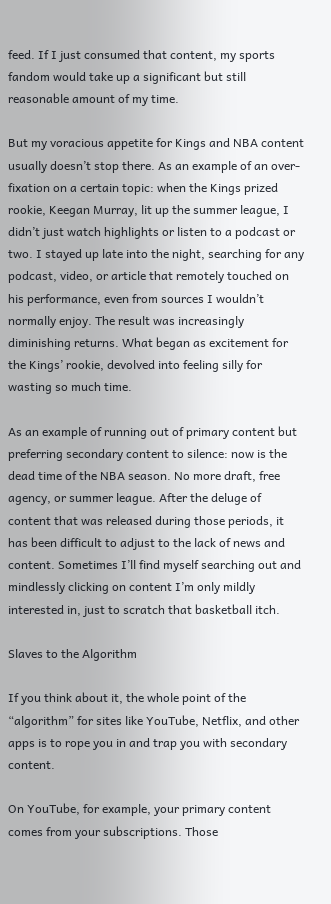feed. If I just consumed that content, my sports fandom would take up a significant but still reasonable amount of my time.

But my voracious appetite for Kings and NBA content usually doesn’t stop there. As an example of an over-fixation on a certain topic: when the Kings prized rookie, Keegan Murray, lit up the summer league, I didn’t just watch highlights or listen to a podcast or two. I stayed up late into the night, searching for any podcast, video, or article that remotely touched on his performance, even from sources I wouldn’t normally enjoy. The result was increasingly diminishing returns. What began as excitement for the Kings’ rookie, devolved into feeling silly for wasting so much time.

As an example of running out of primary content but preferring secondary content to silence: now is the dead time of the NBA season. No more draft, free agency, or summer league. After the deluge of content that was released during those periods, it has been difficult to adjust to the lack of news and content. Sometimes I’ll find myself searching out and mindlessly clicking on content I’m only mildly interested in, just to scratch that basketball itch.

Slaves to the Algorithm

If you think about it, the whole point of the “algorithm” for sites like YouTube, Netflix, and other apps is to rope you in and trap you with secondary content.

On YouTube, for example, your primary content comes from your subscriptions. Those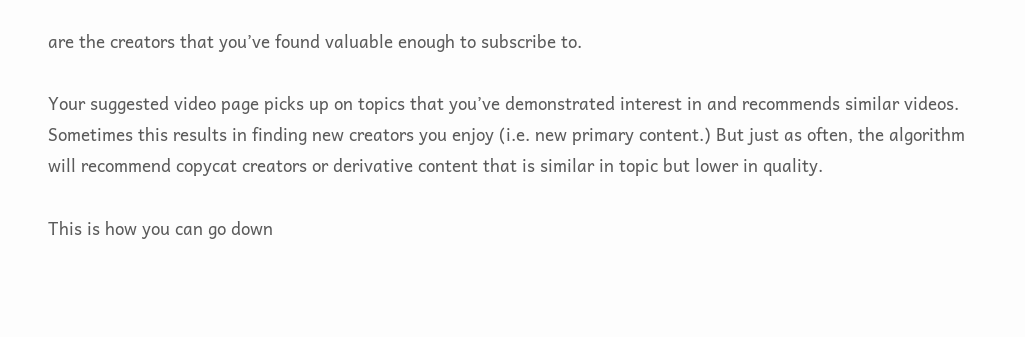are the creators that you’ve found valuable enough to subscribe to.

Your suggested video page picks up on topics that you’ve demonstrated interest in and recommends similar videos. Sometimes this results in finding new creators you enjoy (i.e. new primary content.) But just as often, the algorithm will recommend copycat creators or derivative content that is similar in topic but lower in quality.

This is how you can go down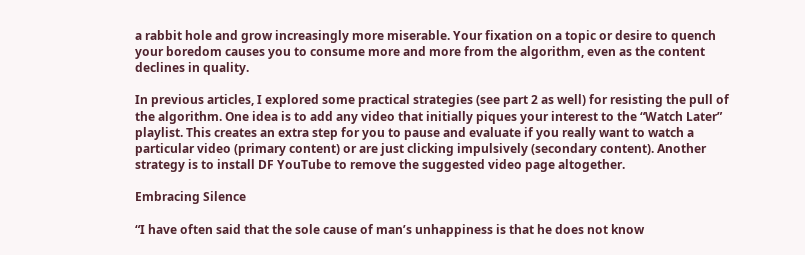a rabbit hole and grow increasingly more miserable. Your fixation on a topic or desire to quench your boredom causes you to consume more and more from the algorithm, even as the content declines in quality.

In previous articles, I explored some practical strategies (see part 2 as well) for resisting the pull of the algorithm. One idea is to add any video that initially piques your interest to the “Watch Later” playlist. This creates an extra step for you to pause and evaluate if you really want to watch a particular video (primary content) or are just clicking impulsively (secondary content). Another strategy is to install DF YouTube to remove the suggested video page altogether.

Embracing Silence

“I have often said that the sole cause of man’s unhappiness is that he does not know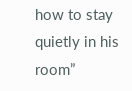how to stay quietly in his room”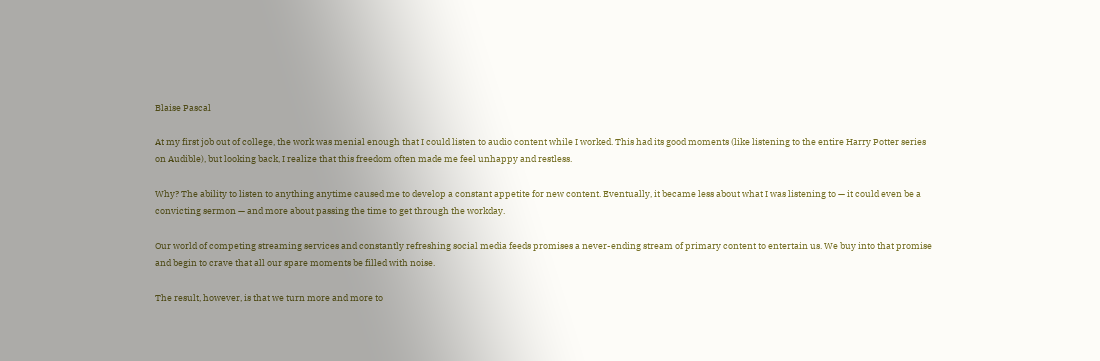Blaise Pascal

At my first job out of college, the work was menial enough that I could listen to audio content while I worked. This had its good moments (like listening to the entire Harry Potter series on Audible), but looking back, I realize that this freedom often made me feel unhappy and restless.

Why? The ability to listen to anything anytime caused me to develop a constant appetite for new content. Eventually, it became less about what I was listening to — it could even be a convicting sermon — and more about passing the time to get through the workday.

Our world of competing streaming services and constantly refreshing social media feeds promises a never-ending stream of primary content to entertain us. We buy into that promise and begin to crave that all our spare moments be filled with noise.

The result, however, is that we turn more and more to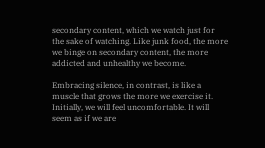secondary content, which we watch just for the sake of watching. Like junk food, the more we binge on secondary content, the more addicted and unhealthy we become.

Embracing silence, in contrast, is like a muscle that grows the more we exercise it. Initially, we will feel uncomfortable. It will seem as if we are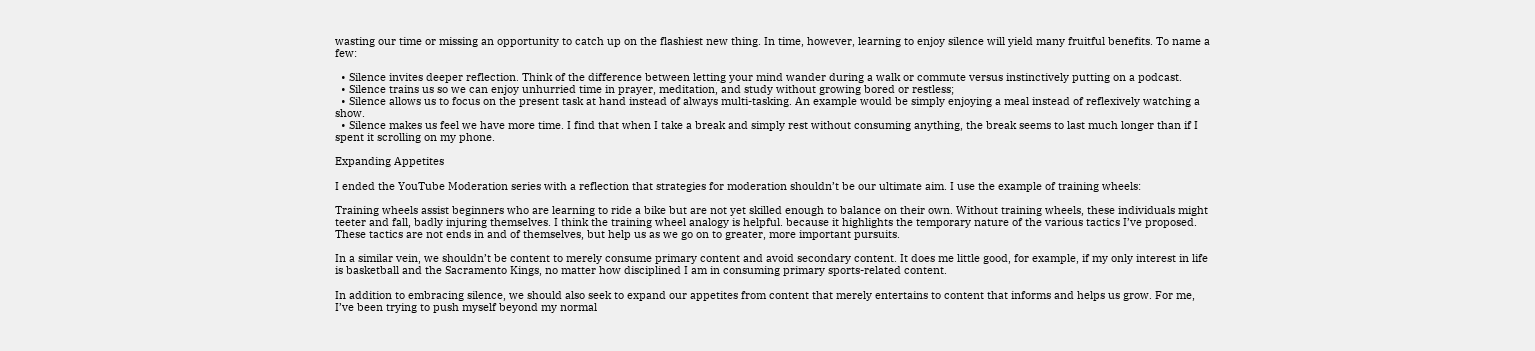wasting our time or missing an opportunity to catch up on the flashiest new thing. In time, however, learning to enjoy silence will yield many fruitful benefits. To name a few:

  • Silence invites deeper reflection. Think of the difference between letting your mind wander during a walk or commute versus instinctively putting on a podcast.
  • Silence trains us so we can enjoy unhurried time in prayer, meditation, and study without growing bored or restless;
  • Silence allows us to focus on the present task at hand instead of always multi-tasking. An example would be simply enjoying a meal instead of reflexively watching a show.
  • Silence makes us feel we have more time. I find that when I take a break and simply rest without consuming anything, the break seems to last much longer than if I spent it scrolling on my phone.

Expanding Appetites

I ended the YouTube Moderation series with a reflection that strategies for moderation shouldn’t be our ultimate aim. I use the example of training wheels:

Training wheels assist beginners who are learning to ride a bike but are not yet skilled enough to balance on their own. Without training wheels, these individuals might teeter and fall, badly injuring themselves. I think the training wheel analogy is helpful. because it highlights the temporary nature of the various tactics I’ve proposed. These tactics are not ends in and of themselves, but help us as we go on to greater, more important pursuits.

In a similar vein, we shouldn’t be content to merely consume primary content and avoid secondary content. It does me little good, for example, if my only interest in life is basketball and the Sacramento Kings, no matter how disciplined I am in consuming primary sports-related content.

In addition to embracing silence, we should also seek to expand our appetites from content that merely entertains to content that informs and helps us grow. For me, I’ve been trying to push myself beyond my normal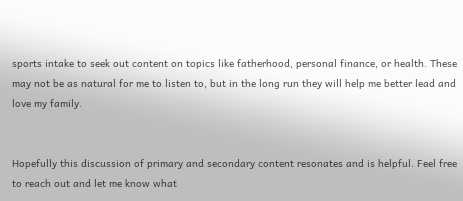sports intake to seek out content on topics like fatherhood, personal finance, or health. These may not be as natural for me to listen to, but in the long run they will help me better lead and love my family.


Hopefully this discussion of primary and secondary content resonates and is helpful. Feel free to reach out and let me know what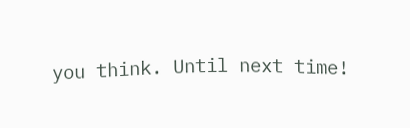you think. Until next time!